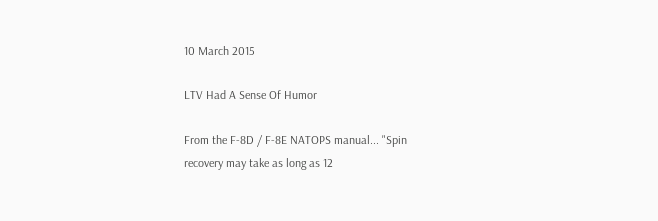10 March 2015

LTV Had A Sense Of Humor

From the F-8D / F-8E NATOPS manual... "Spin recovery may take as long as 12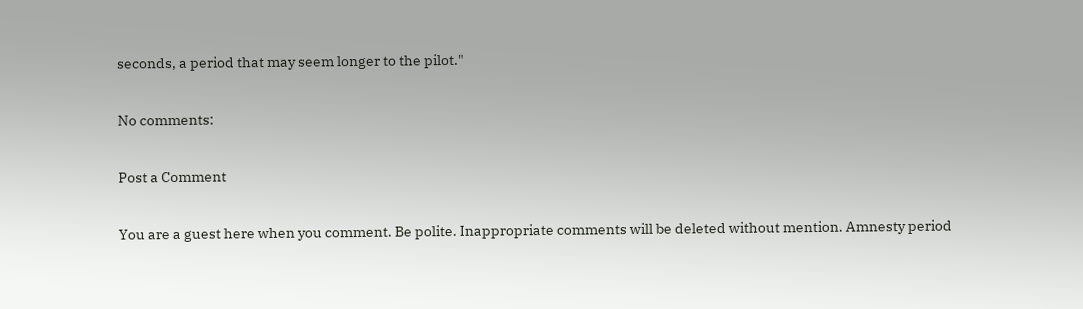seconds, a period that may seem longer to the pilot."

No comments:

Post a Comment

You are a guest here when you comment. Be polite. Inappropriate comments will be deleted without mention. Amnesty period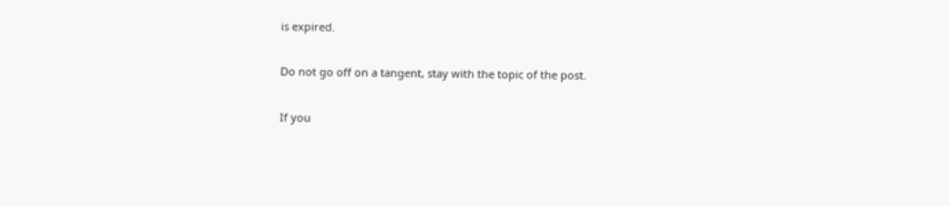is expired.

Do not go off on a tangent, stay with the topic of the post.

If you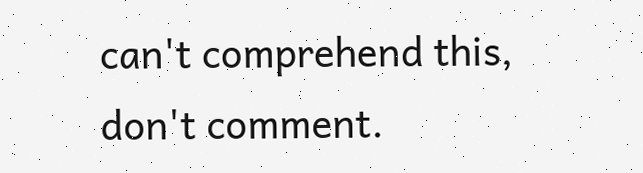can't comprehend this, don't comment.